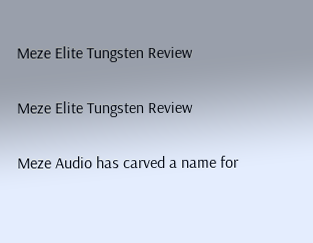Meze Elite Tungsten Review

Meze Elite Tungsten Review

Meze Audio has carved a name for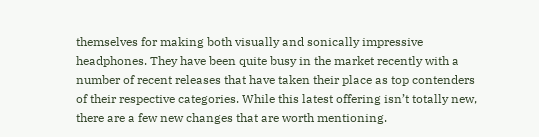themselves for making both visually and sonically impressive headphones. They have been quite busy in the market recently with a number of recent releases that have taken their place as top contenders of their respective categories. While this latest offering isn’t totally new, there are a few new changes that are worth mentioning.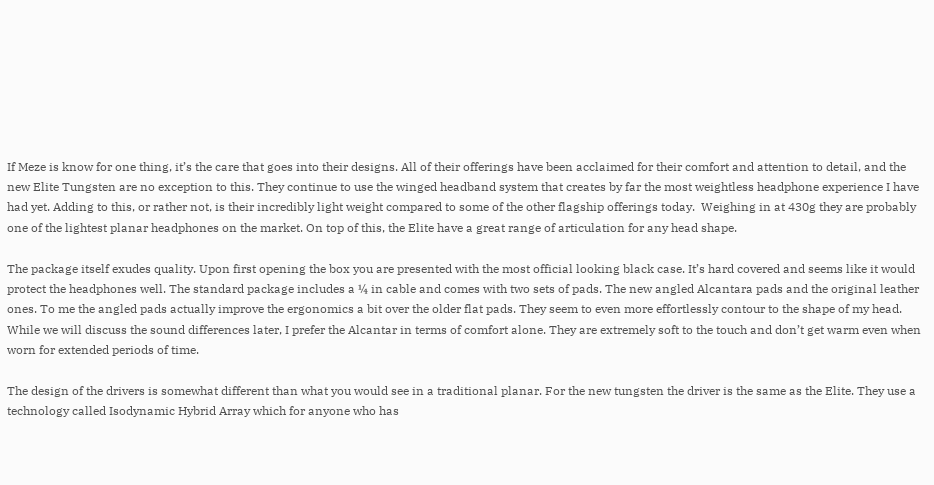If Meze is know for one thing, it’s the care that goes into their designs. All of their offerings have been acclaimed for their comfort and attention to detail, and the new Elite Tungsten are no exception to this. They continue to use the winged headband system that creates by far the most weightless headphone experience I have had yet. Adding to this, or rather not, is their incredibly light weight compared to some of the other flagship offerings today.  Weighing in at 430g they are probably one of the lightest planar headphones on the market. On top of this, the Elite have a great range of articulation for any head shape.

The package itself exudes quality. Upon first opening the box you are presented with the most official looking black case. It’s hard covered and seems like it would protect the headphones well. The standard package includes a ¼ in cable and comes with two sets of pads. The new angled Alcantara pads and the original leather ones. To me the angled pads actually improve the ergonomics a bit over the older flat pads. They seem to even more effortlessly contour to the shape of my head. While we will discuss the sound differences later, I prefer the Alcantar in terms of comfort alone. They are extremely soft to the touch and don’t get warm even when worn for extended periods of time.

The design of the drivers is somewhat different than what you would see in a traditional planar. For the new tungsten the driver is the same as the Elite. They use a technology called Isodynamic Hybrid Array which for anyone who has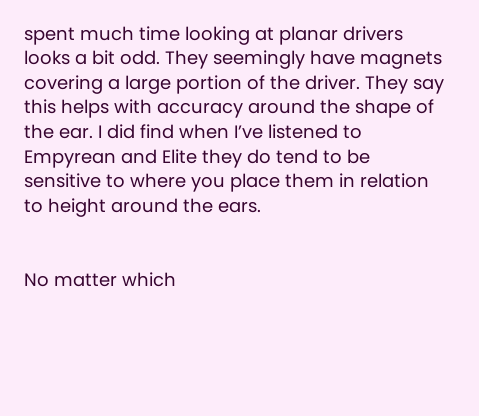spent much time looking at planar drivers looks a bit odd. They seemingly have magnets covering a large portion of the driver. They say this helps with accuracy around the shape of the ear. I did find when I’ve listened to Empyrean and Elite they do tend to be sensitive to where you place them in relation to height around the ears.


No matter which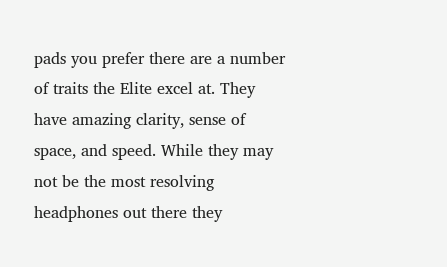pads you prefer there are a number of traits the Elite excel at. They have amazing clarity, sense of space, and speed. While they may not be the most resolving headphones out there they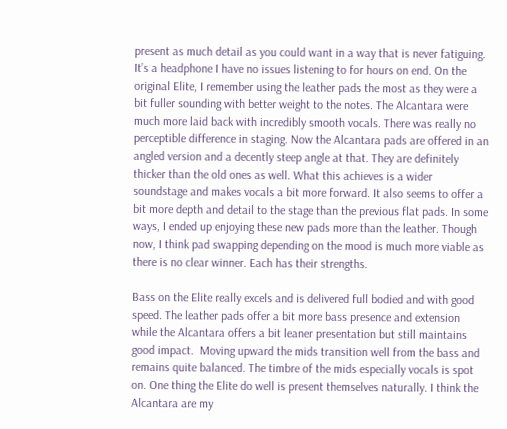present as much detail as you could want in a way that is never fatiguing. It’s a headphone I have no issues listening to for hours on end. On the original Elite, I remember using the leather pads the most as they were a bit fuller sounding with better weight to the notes. The Alcantara were much more laid back with incredibly smooth vocals. There was really no perceptible difference in staging. Now the Alcantara pads are offered in an angled version and a decently steep angle at that. They are definitely thicker than the old ones as well. What this achieves is a wider soundstage and makes vocals a bit more forward. It also seems to offer a bit more depth and detail to the stage than the previous flat pads. In some ways, I ended up enjoying these new pads more than the leather. Though now, I think pad swapping depending on the mood is much more viable as there is no clear winner. Each has their strengths.

Bass on the Elite really excels and is delivered full bodied and with good speed. The leather pads offer a bit more bass presence and extension while the Alcantara offers a bit leaner presentation but still maintains good impact.  Moving upward the mids transition well from the bass and remains quite balanced. The timbre of the mids especially vocals is spot on. One thing the Elite do well is present themselves naturally. I think the Alcantara are my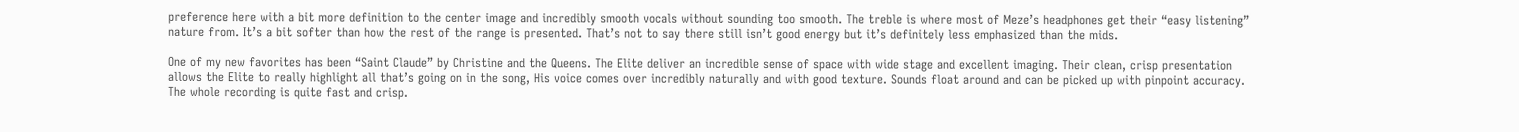preference here with a bit more definition to the center image and incredibly smooth vocals without sounding too smooth. The treble is where most of Meze’s headphones get their “easy listening” nature from. It’s a bit softer than how the rest of the range is presented. That’s not to say there still isn’t good energy but it’s definitely less emphasized than the mids.

One of my new favorites has been “Saint Claude” by Christine and the Queens. The Elite deliver an incredible sense of space with wide stage and excellent imaging. Their clean, crisp presentation allows the Elite to really highlight all that’s going on in the song, His voice comes over incredibly naturally and with good texture. Sounds float around and can be picked up with pinpoint accuracy. The whole recording is quite fast and crisp.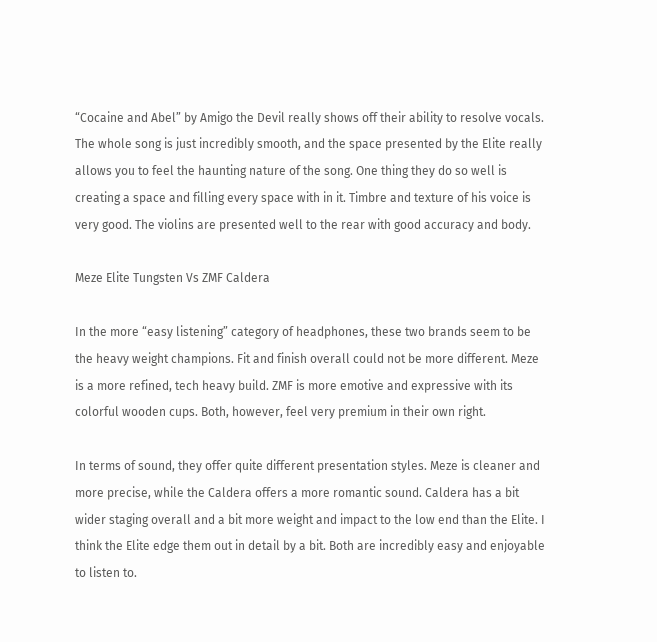“Cocaine and Abel” by Amigo the Devil really shows off their ability to resolve vocals. The whole song is just incredibly smooth, and the space presented by the Elite really allows you to feel the haunting nature of the song. One thing they do so well is creating a space and filling every space with in it. Timbre and texture of his voice is very good. The violins are presented well to the rear with good accuracy and body.

Meze Elite Tungsten Vs ZMF Caldera

In the more “easy listening” category of headphones, these two brands seem to be the heavy weight champions. Fit and finish overall could not be more different. Meze is a more refined, tech heavy build. ZMF is more emotive and expressive with its colorful wooden cups. Both, however, feel very premium in their own right.

In terms of sound, they offer quite different presentation styles. Meze is cleaner and more precise, while the Caldera offers a more romantic sound. Caldera has a bit wider staging overall and a bit more weight and impact to the low end than the Elite. I think the Elite edge them out in detail by a bit. Both are incredibly easy and enjoyable to listen to.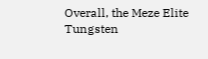Overall, the Meze Elite Tungsten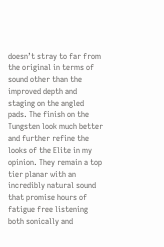doesn’t stray to far from the original in terms of sound other than the improved depth and staging on the angled pads. The finish on the Tungsten look much better and further refine the looks of the Elite in my opinion. They remain a top tier planar with an incredibly natural sound that promise hours of fatigue free listening both sonically and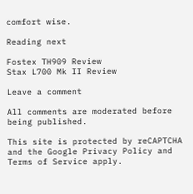comfort wise.

Reading next

Fostex TH909 Review
Stax L700 Mk II Review

Leave a comment

All comments are moderated before being published.

This site is protected by reCAPTCHA and the Google Privacy Policy and Terms of Service apply.